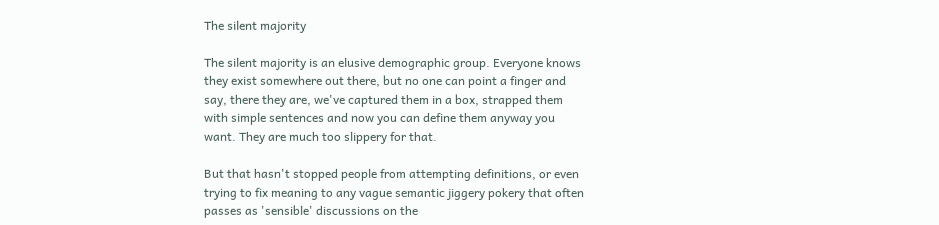The silent majority

The silent majority is an elusive demographic group. Everyone knows they exist somewhere out there, but no one can point a finger and say, there they are, we've captured them in a box, strapped them with simple sentences and now you can define them anyway you want. They are much too slippery for that.

But that hasn't stopped people from attempting definitions, or even trying to fix meaning to any vague semantic jiggery pokery that often passes as 'sensible' discussions on the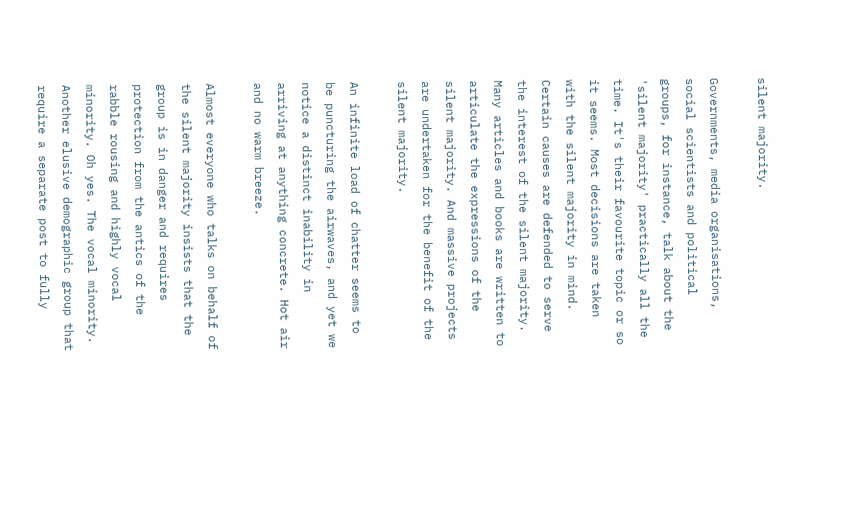silent majority.

Governments, media organisations, social scientists and political groups, for instance, talk about the 'silent majority' practically all the time. It's their favourite topic or so it seems. Most decisions are taken with the silent majority in mind. Certain causes are defended to serve the interest of the silent majority. Many articles and books are written to articulate the expressions of the silent majority. And massive projects are undertaken for the benefit of the silent majority.

An infinite load of chatter seems to be puncturing the airwaves, and yet we notice a distinct inability in arriving at anything concrete. Hot air and no warm breeze.

Almost everyone who talks on behalf of the silent majority insists that the group is in danger and requires protection from the antics of the rabble rousing and highly vocal minority. Oh yes. The vocal minority. Another elusive demographic group that require a separate post to fully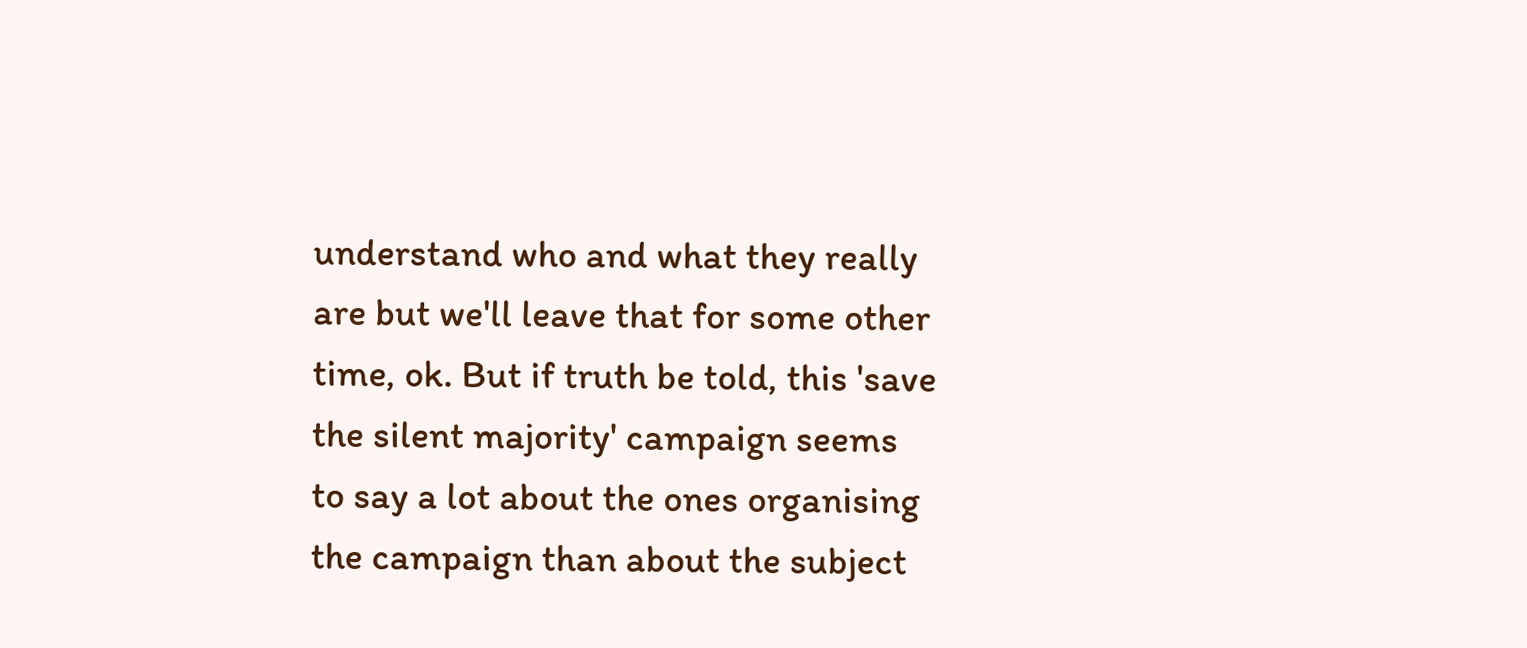understand who and what they really are but we'll leave that for some other time, ok. But if truth be told, this 'save the silent majority' campaign seems to say a lot about the ones organising the campaign than about the subject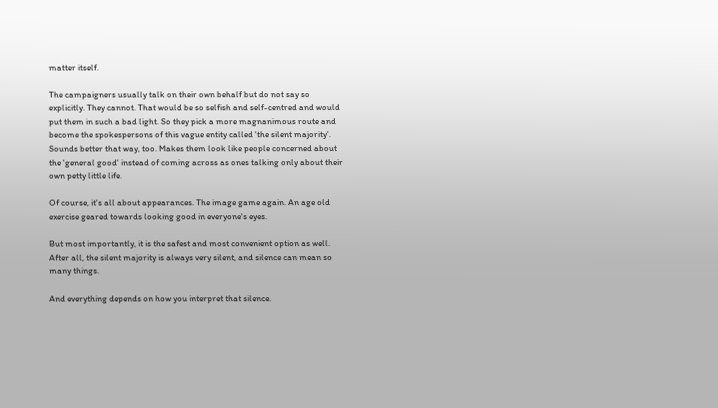matter itself.

The campaigners usually talk on their own behalf but do not say so explicitly. They cannot. That would be so selfish and self-centred and would put them in such a bad light. So they pick a more magnanimous route and become the spokespersons of this vague entity called 'the silent majority'. Sounds better that way, too. Makes them look like people concerned about the 'general good' instead of coming across as ones talking only about their own petty little life.

Of course, it's all about appearances. The image game again. An age old exercise geared towards looking good in everyone's eyes.

But most importantly, it is the safest and most convenient option as well. After all, the silent majority is always very silent, and silence can mean so many things.

And everything depends on how you interpret that silence.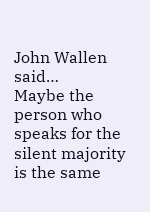John Wallen said…
Maybe the person who speaks for the silent majority is the same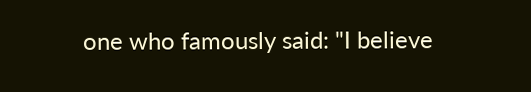one who famously said: "I believe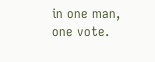in one man, one vote.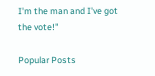I'm the man and I've got the vote!"

Popular Posts